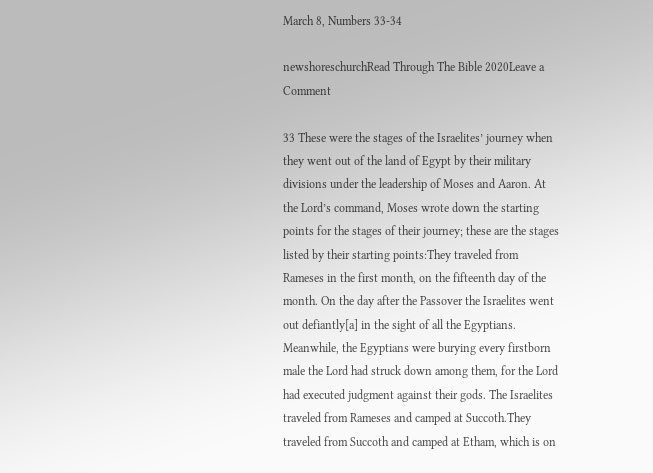March 8, Numbers 33-34

newshoreschurchRead Through The Bible 2020Leave a Comment

33 These were the stages of the Israelites’ journey when they went out of the land of Egypt by their military divisions under the leadership of Moses and Aaron. At the Lord’s command, Moses wrote down the starting points for the stages of their journey; these are the stages listed by their starting points:They traveled from Rameses in the first month, on the fifteenth day of the month. On the day after the Passover the Israelites went out defiantly[a] in the sight of all the Egyptians. Meanwhile, the Egyptians were burying every firstborn male the Lord had struck down among them, for the Lord had executed judgment against their gods. The Israelites traveled from Rameses and camped at Succoth.They traveled from Succoth and camped at Etham, which is on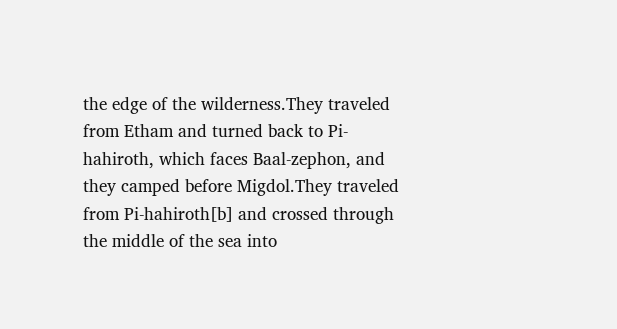the edge of the wilderness.They traveled from Etham and turned back to Pi-hahiroth, which faces Baal-zephon, and they camped before Migdol.They traveled from Pi-hahiroth[b] and crossed through the middle of the sea into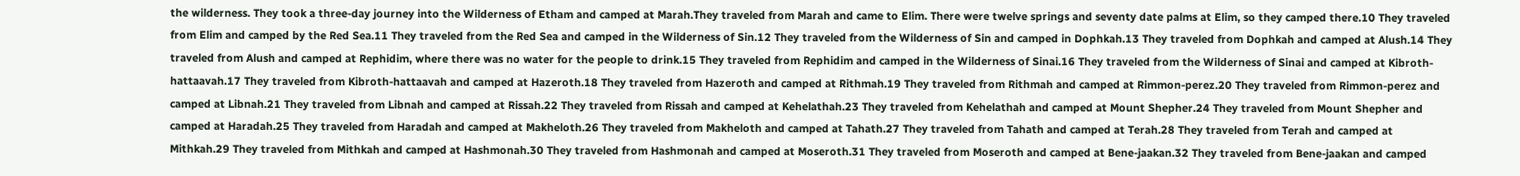the wilderness. They took a three-day journey into the Wilderness of Etham and camped at Marah.They traveled from Marah and came to Elim. There were twelve springs and seventy date palms at Elim, so they camped there.10 They traveled from Elim and camped by the Red Sea.11 They traveled from the Red Sea and camped in the Wilderness of Sin.12 They traveled from the Wilderness of Sin and camped in Dophkah.13 They traveled from Dophkah and camped at Alush.14 They traveled from Alush and camped at Rephidim, where there was no water for the people to drink.15 They traveled from Rephidim and camped in the Wilderness of Sinai.16 They traveled from the Wilderness of Sinai and camped at Kibroth-hattaavah.17 They traveled from Kibroth-hattaavah and camped at Hazeroth.18 They traveled from Hazeroth and camped at Rithmah.19 They traveled from Rithmah and camped at Rimmon-perez.20 They traveled from Rimmon-perez and camped at Libnah.21 They traveled from Libnah and camped at Rissah.22 They traveled from Rissah and camped at Kehelathah.23 They traveled from Kehelathah and camped at Mount Shepher.24 They traveled from Mount Shepher and camped at Haradah.25 They traveled from Haradah and camped at Makheloth.26 They traveled from Makheloth and camped at Tahath.27 They traveled from Tahath and camped at Terah.28 They traveled from Terah and camped at Mithkah.29 They traveled from Mithkah and camped at Hashmonah.30 They traveled from Hashmonah and camped at Moseroth.31 They traveled from Moseroth and camped at Bene-jaakan.32 They traveled from Bene-jaakan and camped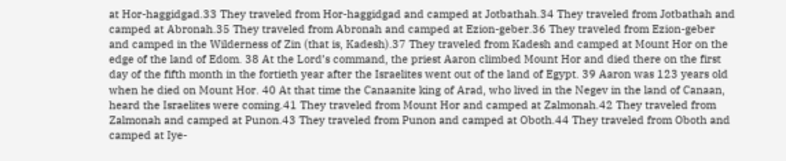at Hor-haggidgad.33 They traveled from Hor-haggidgad and camped at Jotbathah.34 They traveled from Jotbathah and camped at Abronah.35 They traveled from Abronah and camped at Ezion-geber.36 They traveled from Ezion-geber and camped in the Wilderness of Zin (that is, Kadesh).37 They traveled from Kadesh and camped at Mount Hor on the edge of the land of Edom. 38 At the Lord’s command, the priest Aaron climbed Mount Hor and died there on the first day of the fifth month in the fortieth year after the Israelites went out of the land of Egypt. 39 Aaron was 123 years old when he died on Mount Hor. 40 At that time the Canaanite king of Arad, who lived in the Negev in the land of Canaan, heard the Israelites were coming.41 They traveled from Mount Hor and camped at Zalmonah.42 They traveled from Zalmonah and camped at Punon.43 They traveled from Punon and camped at Oboth.44 They traveled from Oboth and camped at Iye-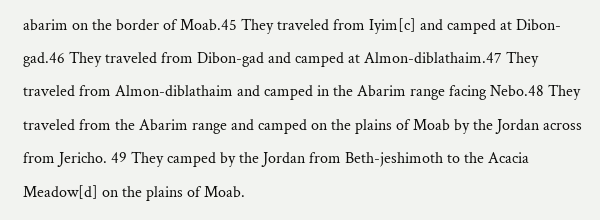abarim on the border of Moab.45 They traveled from Iyim[c] and camped at Dibon-gad.46 They traveled from Dibon-gad and camped at Almon-diblathaim.47 They traveled from Almon-diblathaim and camped in the Abarim range facing Nebo.48 They traveled from the Abarim range and camped on the plains of Moab by the Jordan across from Jericho. 49 They camped by the Jordan from Beth-jeshimoth to the Acacia Meadow[d] on the plains of Moab.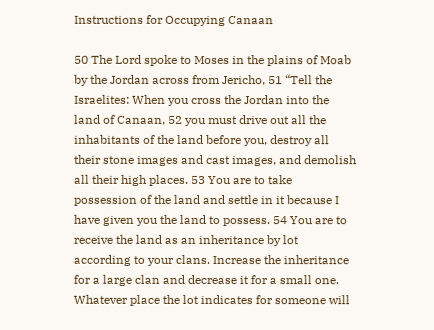Instructions for Occupying Canaan

50 The Lord spoke to Moses in the plains of Moab by the Jordan across from Jericho, 51 “Tell the Israelites: When you cross the Jordan into the land of Canaan, 52 you must drive out all the inhabitants of the land before you, destroy all their stone images and cast images, and demolish all their high places. 53 You are to take possession of the land and settle in it because I have given you the land to possess. 54 You are to receive the land as an inheritance by lot according to your clans. Increase the inheritance for a large clan and decrease it for a small one. Whatever place the lot indicates for someone will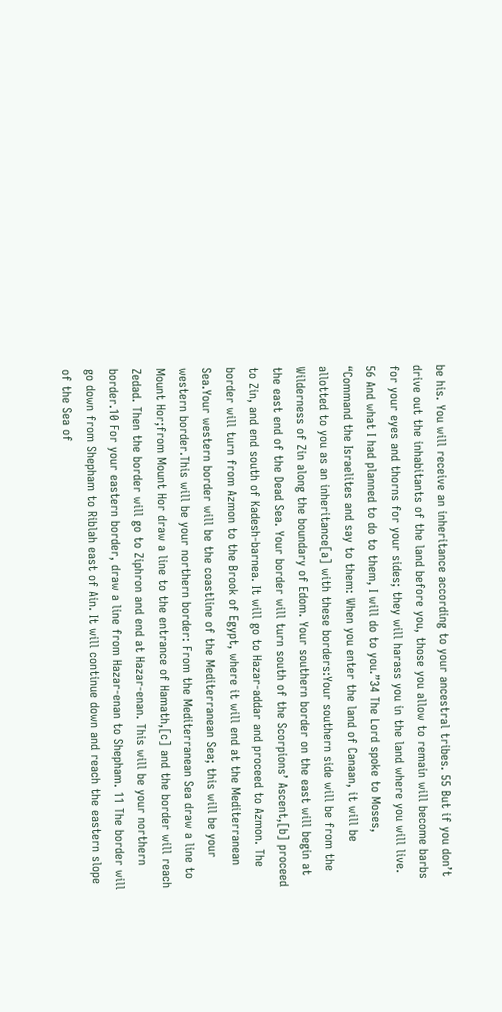be his. You will receive an inheritance according to your ancestral tribes. 55 But if you don’t drive out the inhabitants of the land before you, those you allow to remain will become barbs for your eyes and thorns for your sides; they will harass you in the land where you will live. 56 And what I had planned to do to them, I will do to you.”34 The Lord spoke to Moses, “Command the Israelites and say to them: When you enter the land of Canaan, it will be allotted to you as an inheritance[a] with these borders:Your southern side will be from the Wilderness of Zin along the boundary of Edom. Your southern border on the east will begin at the east end of the Dead Sea. Your border will turn south of the Scorpions’ Ascent,[b] proceed to Zin, and end south of Kadesh-barnea. It will go to Hazar-addar and proceed to Azmon. The border will turn from Azmon to the Brook of Egypt, where it will end at the Mediterranean Sea.Your western border will be the coastline of the Mediterranean Sea; this will be your western border.This will be your northern border: From the Mediterranean Sea draw a line to Mount Hor;from Mount Hor draw a line to the entrance of Hamath,[c] and the border will reach Zedad. Then the border will go to Ziphron and end at Hazar-enan. This will be your northern border.10 For your eastern border, draw a line from Hazar-enan to Shepham. 11 The border will go down from Shepham to Riblah east of Ain. It will continue down and reach the eastern slope of the Sea of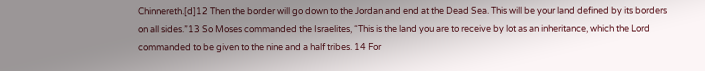Chinnereth.[d]12 Then the border will go down to the Jordan and end at the Dead Sea. This will be your land defined by its borders on all sides.”13 So Moses commanded the Israelites, “This is the land you are to receive by lot as an inheritance, which the Lord commanded to be given to the nine and a half tribes. 14 For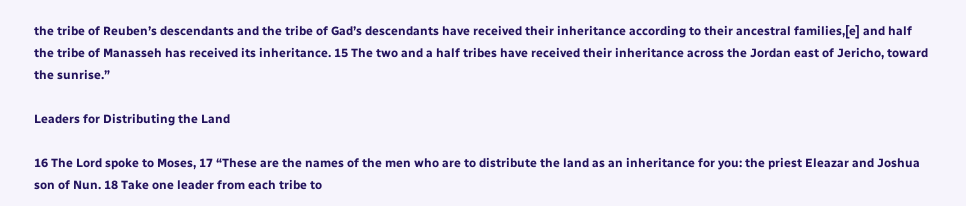the tribe of Reuben’s descendants and the tribe of Gad’s descendants have received their inheritance according to their ancestral families,[e] and half the tribe of Manasseh has received its inheritance. 15 The two and a half tribes have received their inheritance across the Jordan east of Jericho, toward the sunrise.”

Leaders for Distributing the Land

16 The Lord spoke to Moses, 17 “These are the names of the men who are to distribute the land as an inheritance for you: the priest Eleazar and Joshua son of Nun. 18 Take one leader from each tribe to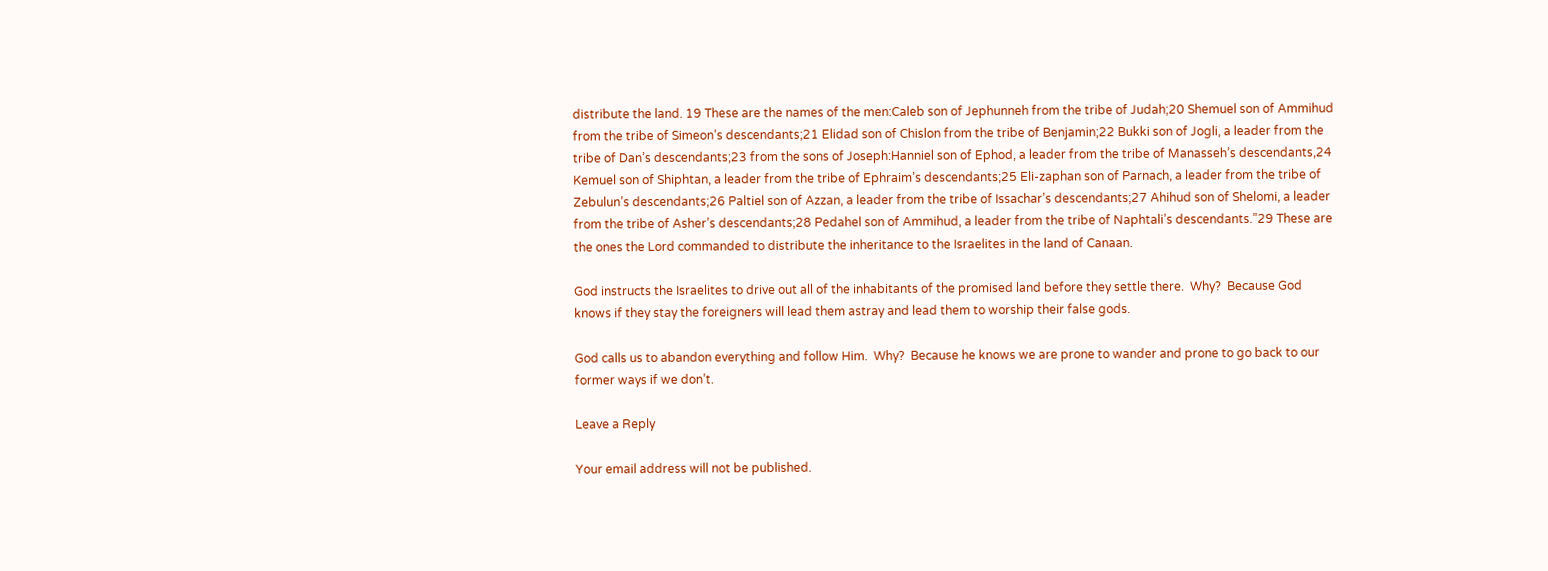distribute the land. 19 These are the names of the men:Caleb son of Jephunneh from the tribe of Judah;20 Shemuel son of Ammihud from the tribe of Simeon’s descendants;21 Elidad son of Chislon from the tribe of Benjamin;22 Bukki son of Jogli, a leader from the tribe of Dan’s descendants;23 from the sons of Joseph:Hanniel son of Ephod, a leader from the tribe of Manasseh’s descendants,24 Kemuel son of Shiphtan, a leader from the tribe of Ephraim’s descendants;25 Eli-zaphan son of Parnach, a leader from the tribe of Zebulun’s descendants;26 Paltiel son of Azzan, a leader from the tribe of Issachar’s descendants;27 Ahihud son of Shelomi, a leader from the tribe of Asher’s descendants;28 Pedahel son of Ammihud, a leader from the tribe of Naphtali’s descendants.”29 These are the ones the Lord commanded to distribute the inheritance to the Israelites in the land of Canaan.

God instructs the Israelites to drive out all of the inhabitants of the promised land before they settle there.  Why?  Because God knows if they stay the foreigners will lead them astray and lead them to worship their false gods.

God calls us to abandon everything and follow Him.  Why?  Because he knows we are prone to wander and prone to go back to our former ways if we don’t.

Leave a Reply

Your email address will not be published.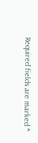Required fields are marked *